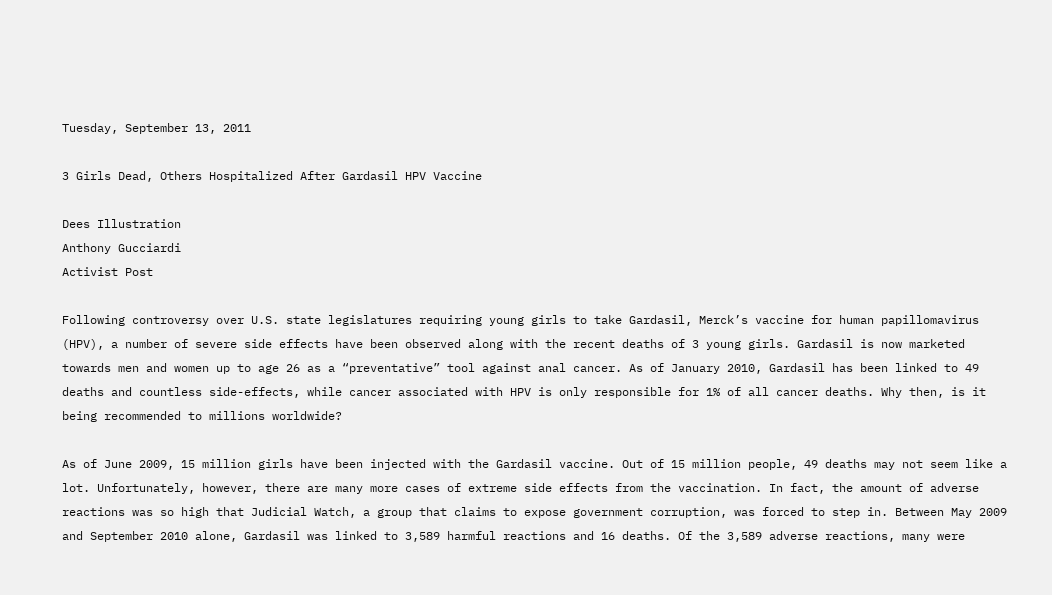Tuesday, September 13, 2011

3 Girls Dead, Others Hospitalized After Gardasil HPV Vaccine

Dees Illustration
Anthony Gucciardi
Activist Post

Following controversy over U.S. state legislatures requiring young girls to take Gardasil, Merck’s vaccine for human papillomavirus (HPV), a number of severe side effects have been observed along with the recent deaths of 3 young girls. Gardasil is now marketed towards men and women up to age 26 as a “preventative” tool against anal cancer. As of January 2010, Gardasil has been linked to 49 deaths and countless side-effects, while cancer associated with HPV is only responsible for 1% of all cancer deaths. Why then, is it being recommended to millions worldwide?

As of June 2009, 15 million girls have been injected with the Gardasil vaccine. Out of 15 million people, 49 deaths may not seem like a lot. Unfortunately, however, there are many more cases of extreme side effects from the vaccination. In fact, the amount of adverse reactions was so high that Judicial Watch, a group that claims to expose government corruption, was forced to step in. Between May 2009 and September 2010 alone, Gardasil was linked to 3,589 harmful reactions and 16 deaths. Of the 3,589 adverse reactions, many were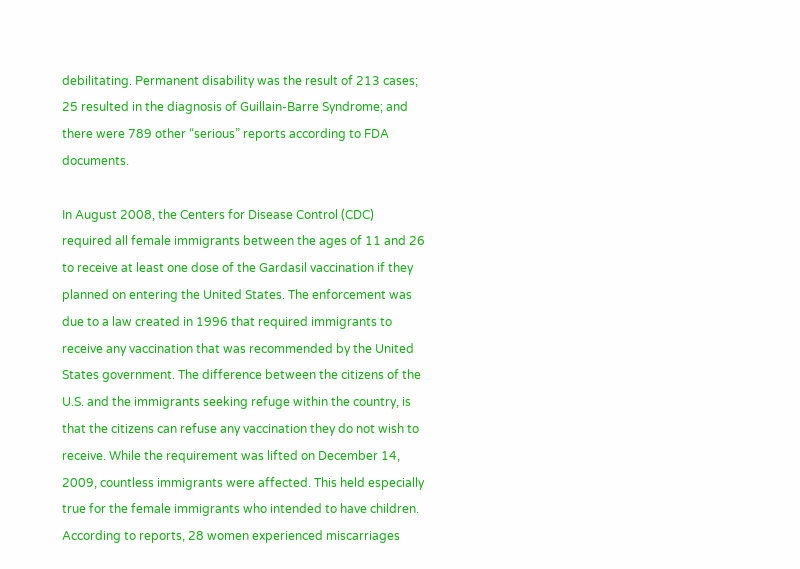debilitating. Permanent disability was the result of 213 cases; 25 resulted in the diagnosis of Guillain-Barre Syndrome; and there were 789 other “serious” reports according to FDA documents.

In August 2008, the Centers for Disease Control (CDC) required all female immigrants between the ages of 11 and 26 to receive at least one dose of the Gardasil vaccination if they planned on entering the United States. The enforcement was due to a law created in 1996 that required immigrants to receive any vaccination that was recommended by the United States government. The difference between the citizens of the U.S. and the immigrants seeking refuge within the country, is that the citizens can refuse any vaccination they do not wish to receive. While the requirement was lifted on December 14, 2009, countless immigrants were affected. This held especially true for the female immigrants who intended to have children. According to reports, 28 women experienced miscarriages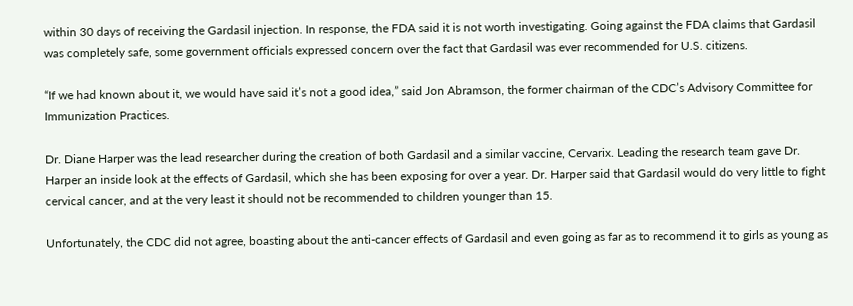within 30 days of receiving the Gardasil injection. In response, the FDA said it is not worth investigating. Going against the FDA claims that Gardasil was completely safe, some government officials expressed concern over the fact that Gardasil was ever recommended for U.S. citizens.

“If we had known about it, we would have said it’s not a good idea,” said Jon Abramson, the former chairman of the CDC’s Advisory Committee for Immunization Practices.

Dr. Diane Harper was the lead researcher during the creation of both Gardasil and a similar vaccine, Cervarix. Leading the research team gave Dr. Harper an inside look at the effects of Gardasil, which she has been exposing for over a year. Dr. Harper said that Gardasil would do very little to fight cervical cancer, and at the very least it should not be recommended to children younger than 15.

Unfortunately, the CDC did not agree, boasting about the anti-cancer effects of Gardasil and even going as far as to recommend it to girls as young as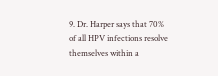9. Dr. Harper says that 70% of all HPV infections resolve themselves within a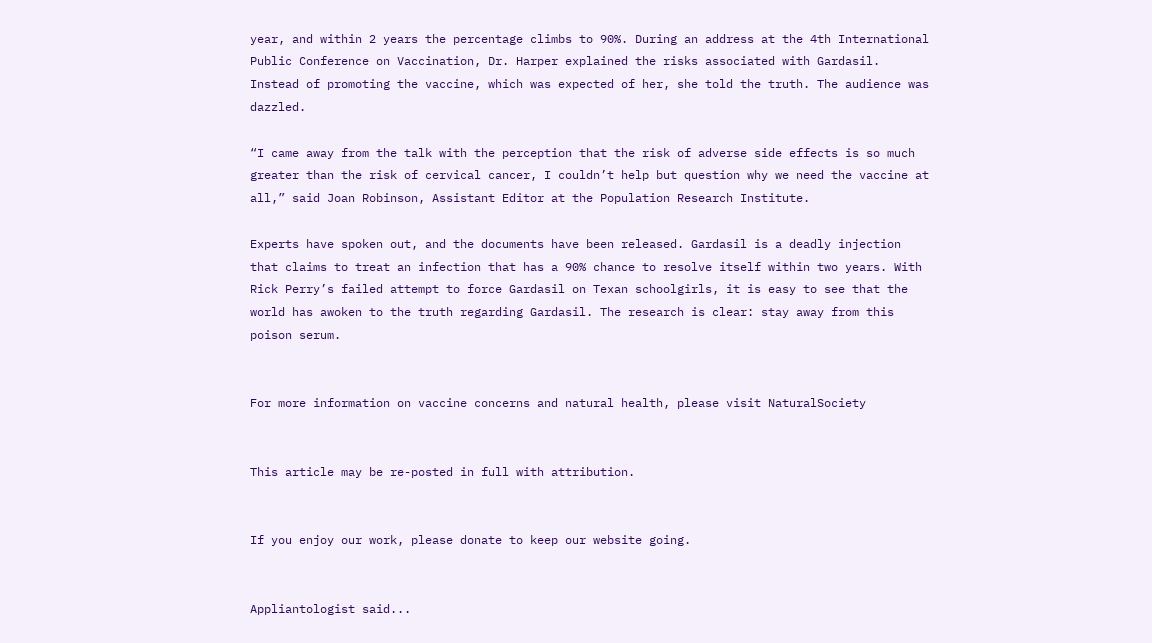year, and within 2 years the percentage climbs to 90%. During an address at the 4th International Public Conference on Vaccination, Dr. Harper explained the risks associated with Gardasil. Instead of promoting the vaccine, which was expected of her, she told the truth. The audience was dazzled.

“I came away from the talk with the perception that the risk of adverse side effects is so much greater than the risk of cervical cancer, I couldn’t help but question why we need the vaccine at all,” said Joan Robinson, Assistant Editor at the Population Research Institute.

Experts have spoken out, and the documents have been released. Gardasil is a deadly injection that claims to treat an infection that has a 90% chance to resolve itself within two years. With Rick Perry’s failed attempt to force Gardasil on Texan schoolgirls, it is easy to see that the world has awoken to the truth regarding Gardasil. The research is clear: stay away from this poison serum.


For more information on vaccine concerns and natural health, please visit NaturalSociety


This article may be re-posted in full with attribution.


If you enjoy our work, please donate to keep our website going.


Appliantologist said...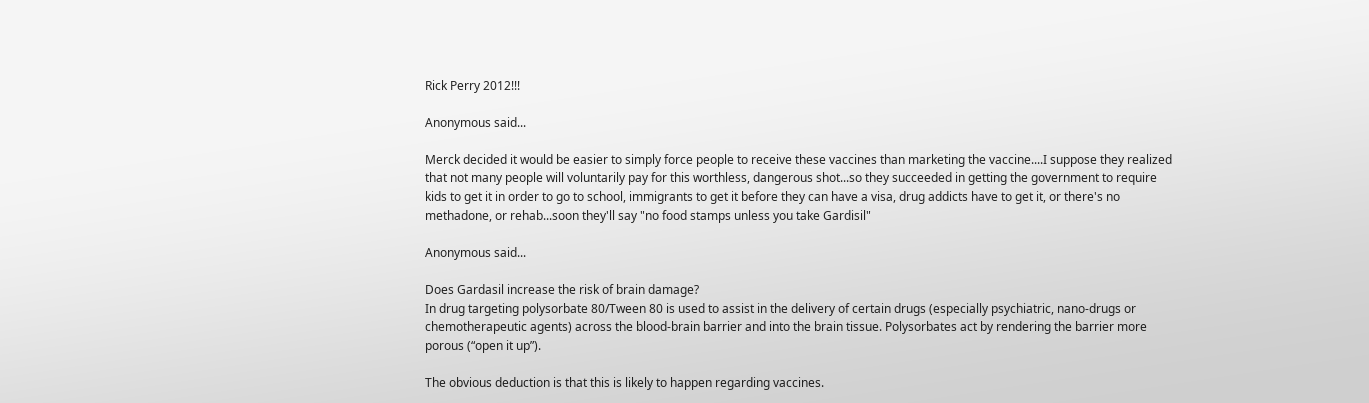Rick Perry 2012!!!

Anonymous said...

Merck decided it would be easier to simply force people to receive these vaccines than marketing the vaccine....I suppose they realized that not many people will voluntarily pay for this worthless, dangerous shot...so they succeeded in getting the government to require kids to get it in order to go to school, immigrants to get it before they can have a visa, drug addicts have to get it, or there's no methadone, or rehab...soon they'll say "no food stamps unless you take Gardisil"

Anonymous said...

Does Gardasil increase the risk of brain damage?
In drug targeting polysorbate 80/Tween 80 is used to assist in the delivery of certain drugs (especially psychiatric, nano-drugs or chemotherapeutic agents) across the blood-brain barrier and into the brain tissue. Polysorbates act by rendering the barrier more porous (“open it up”).

The obvious deduction is that this is likely to happen regarding vaccines.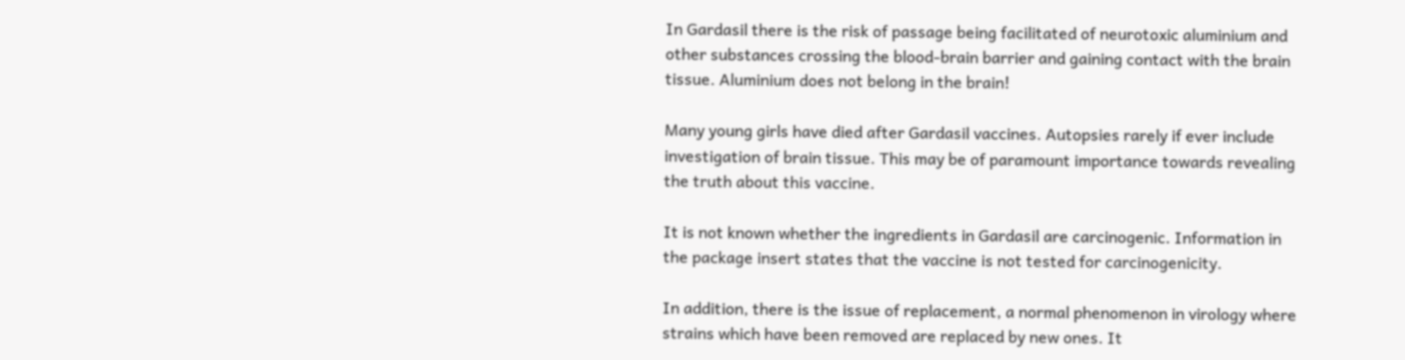In Gardasil there is the risk of passage being facilitated of neurotoxic aluminium and other substances crossing the blood-brain barrier and gaining contact with the brain tissue. Aluminium does not belong in the brain!

Many young girls have died after Gardasil vaccines. Autopsies rarely if ever include investigation of brain tissue. This may be of paramount importance towards revealing the truth about this vaccine.

It is not known whether the ingredients in Gardasil are carcinogenic. Information in the package insert states that the vaccine is not tested for carcinogenicity.

In addition, there is the issue of replacement, a normal phenomenon in virology where strains which have been removed are replaced by new ones. It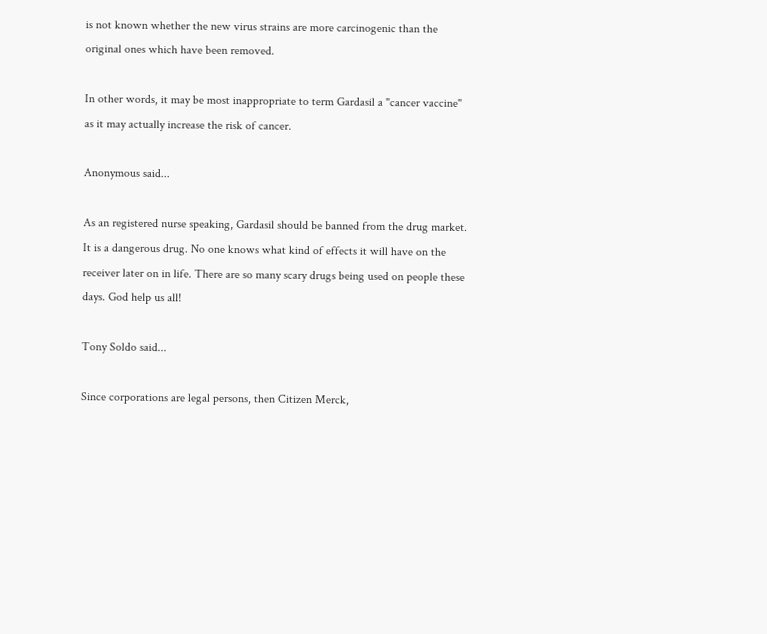is not known whether the new virus strains are more carcinogenic than the original ones which have been removed.

In other words, it may be most inappropriate to term Gardasil a "cancer vaccine" as it may actually increase the risk of cancer.

Anonymous said...

As an registered nurse speaking, Gardasil should be banned from the drug market. It is a dangerous drug. No one knows what kind of effects it will have on the receiver later on in life. There are so many scary drugs being used on people these days. God help us all!

Tony Soldo said...

Since corporations are legal persons, then Citizen Merck,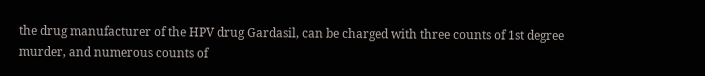the drug manufacturer of the HPV drug Gardasil, can be charged with three counts of 1st degree murder, and numerous counts of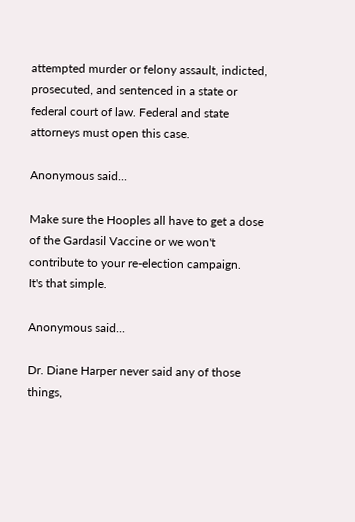attempted murder or felony assault, indicted, prosecuted, and sentenced in a state or federal court of law. Federal and state attorneys must open this case.

Anonymous said...

Make sure the Hooples all have to get a dose of the Gardasil Vaccine or we won't contribute to your re-election campaign.
It's that simple.

Anonymous said...

Dr. Diane Harper never said any of those things,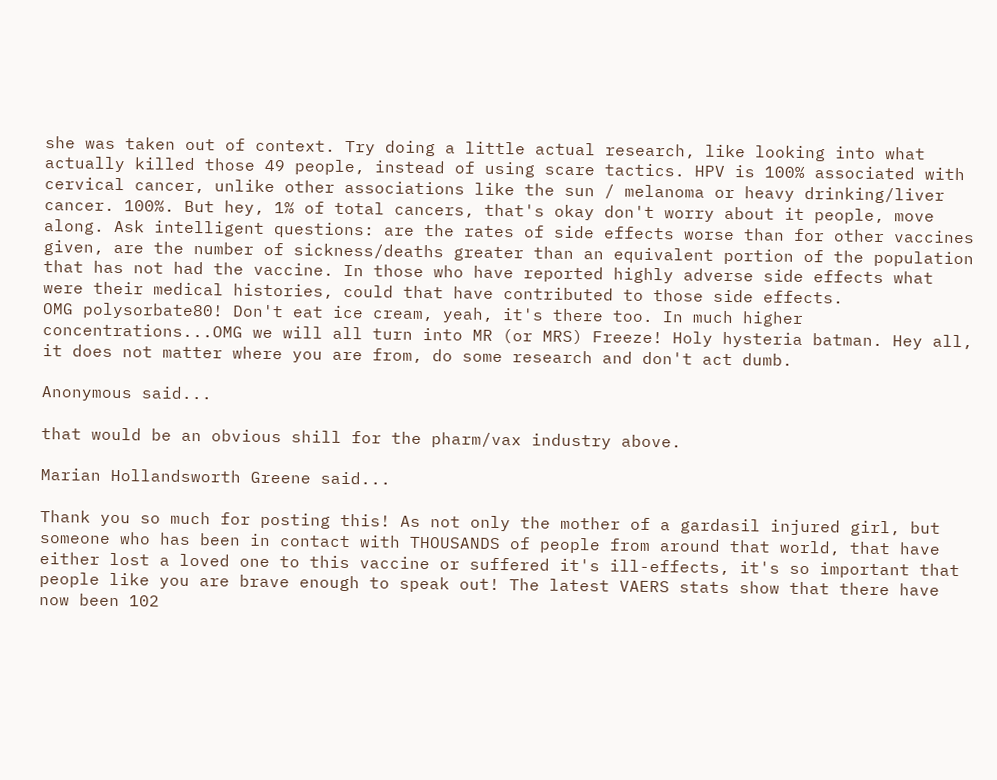she was taken out of context. Try doing a little actual research, like looking into what actually killed those 49 people, instead of using scare tactics. HPV is 100% associated with cervical cancer, unlike other associations like the sun / melanoma or heavy drinking/liver cancer. 100%. But hey, 1% of total cancers, that's okay don't worry about it people, move along. Ask intelligent questions: are the rates of side effects worse than for other vaccines given, are the number of sickness/deaths greater than an equivalent portion of the population that has not had the vaccine. In those who have reported highly adverse side effects what were their medical histories, could that have contributed to those side effects.
OMG polysorbate80! Don't eat ice cream, yeah, it's there too. In much higher concentrations...OMG we will all turn into MR (or MRS) Freeze! Holy hysteria batman. Hey all, it does not matter where you are from, do some research and don't act dumb.

Anonymous said...

that would be an obvious shill for the pharm/vax industry above.

Marian Hollandsworth Greene said...

Thank you so much for posting this! As not only the mother of a gardasil injured girl, but someone who has been in contact with THOUSANDS of people from around that world, that have either lost a loved one to this vaccine or suffered it's ill-effects, it's so important that people like you are brave enough to speak out! The latest VAERS stats show that there have now been 102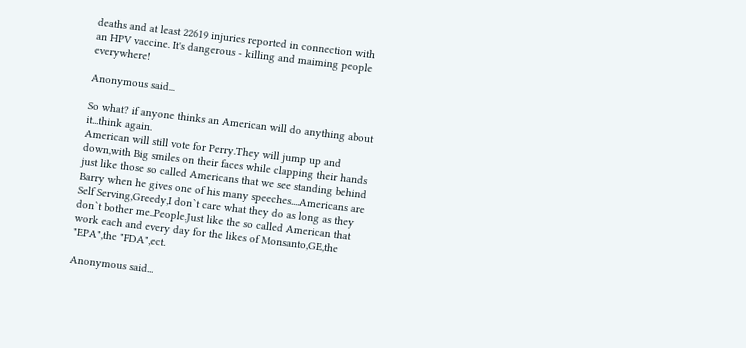deaths and at least 22619 injuries reported in connection with an HPV vaccine. It's dangerous - killing and maiming people everywhere!

Anonymous said...

So what? if anyone thinks an American will do anything about it...think again.
American will still vote for Perry.They will jump up and down,with Big smiles on their faces while clapping their hands just like those so called Americans that we see standing behind Barry when he gives one of his many speeches....Americans are Self Serving,Greedy,I don`t care what they do as long as they don`t bother me..People.Just like the so called American that work each and every day for the likes of Monsanto,GE,the "EPA",the "FDA",ect.

Anonymous said...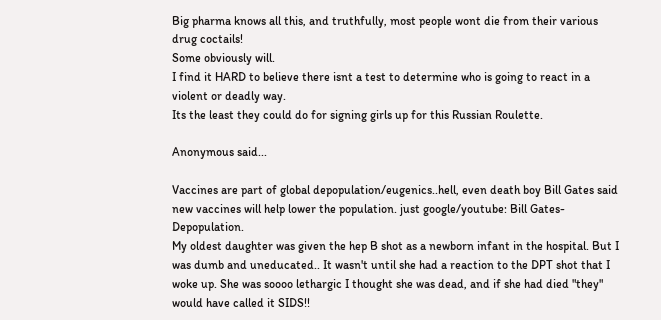Big pharma knows all this, and truthfully, most people wont die from their various drug coctails!
Some obviously will.
I find it HARD to believe there isnt a test to determine who is going to react in a violent or deadly way.
Its the least they could do for signing girls up for this Russian Roulette.

Anonymous said...

Vaccines are part of global depopulation/eugenics..hell, even death boy Bill Gates said new vaccines will help lower the population. just google/youtube: Bill Gates-Depopulation.
My oldest daughter was given the hep B shot as a newborn infant in the hospital. But I was dumb and uneducated.. It wasn't until she had a reaction to the DPT shot that I woke up. She was soooo lethargic I thought she was dead, and if she had died "they" would have called it SIDS!!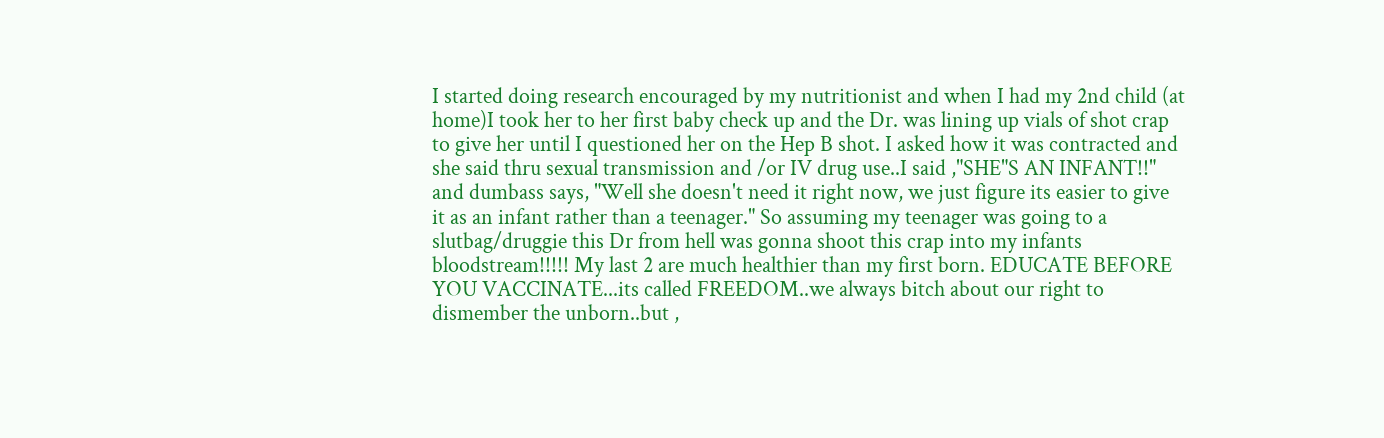I started doing research encouraged by my nutritionist and when I had my 2nd child (at home)I took her to her first baby check up and the Dr. was lining up vials of shot crap to give her until I questioned her on the Hep B shot. I asked how it was contracted and she said thru sexual transmission and /or IV drug use..I said ,"SHE"S AN INFANT!!" and dumbass says, "Well she doesn't need it right now, we just figure its easier to give it as an infant rather than a teenager." So assuming my teenager was going to a slutbag/druggie this Dr from hell was gonna shoot this crap into my infants bloodstream!!!!! My last 2 are much healthier than my first born. EDUCATE BEFORE YOU VACCINATE...its called FREEDOM..we always bitch about our right to dismember the unborn..but ,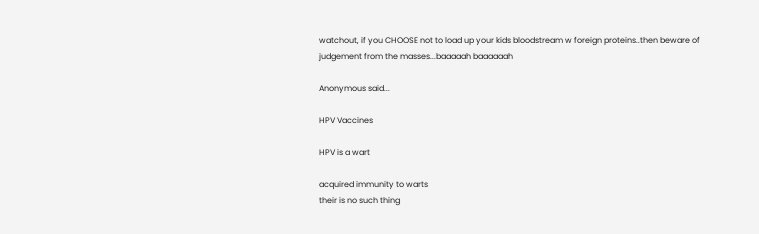watchout, if you CHOOSE not to load up your kids bloodstream w foreign proteins..then beware of judgement from the masses...baaaaah baaaaaah

Anonymous said...

HPV Vaccines

HPV is a wart

acquired immunity to warts
their is no such thing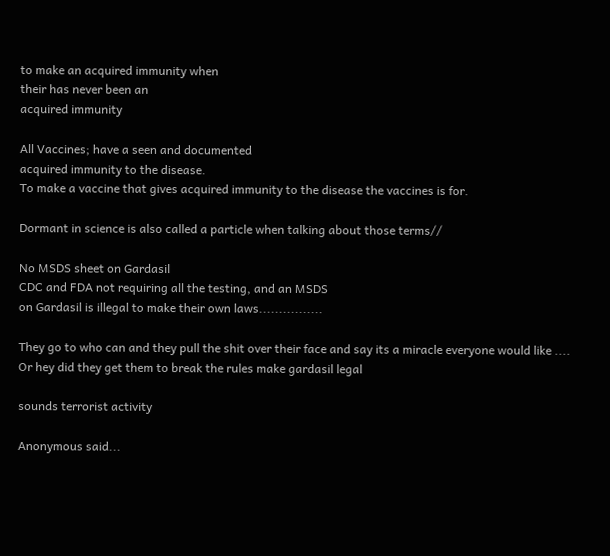to make an acquired immunity when
their has never been an
acquired immunity

All Vaccines; have a seen and documented
acquired immunity to the disease.
To make a vaccine that gives acquired immunity to the disease the vaccines is for.

Dormant in science is also called a particle when talking about those terms//

No MSDS sheet on Gardasil
CDC and FDA not requiring all the testing, and an MSDS
on Gardasil is illegal to make their own laws................

They go to who can and they pull the shit over their face and say its a miracle everyone would like ....
Or hey did they get them to break the rules make gardasil legal

sounds terrorist activity

Anonymous said...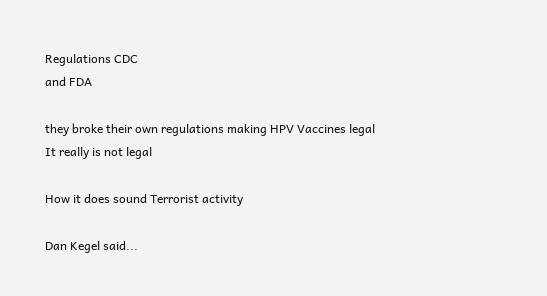Regulations CDC
and FDA

they broke their own regulations making HPV Vaccines legal
It really is not legal

How it does sound Terrorist activity

Dan Kegel said...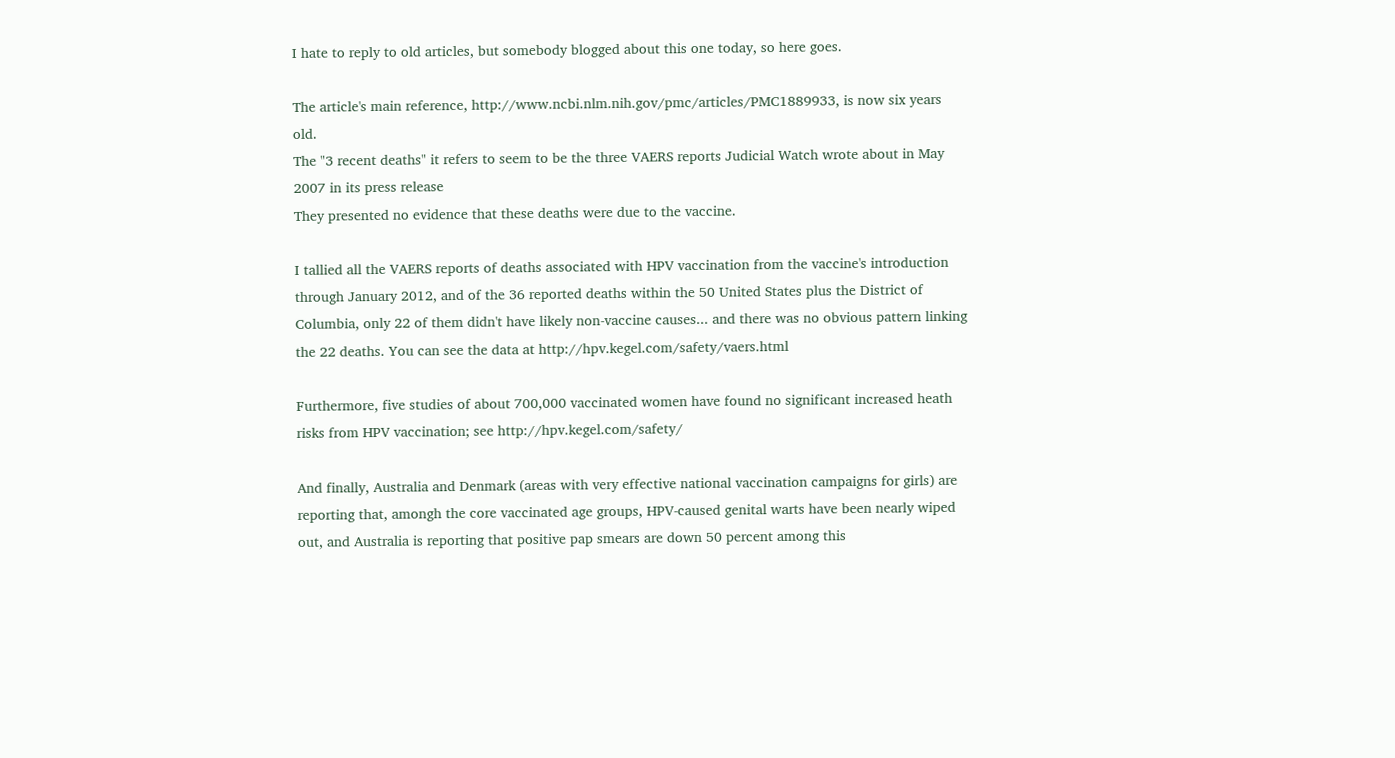I hate to reply to old articles, but somebody blogged about this one today, so here goes.

The article's main reference, http://www.ncbi.nlm.nih.gov/pmc/articles/PMC1889933, is now six years old.
The "3 recent deaths" it refers to seem to be the three VAERS reports Judicial Watch wrote about in May 2007 in its press release
They presented no evidence that these deaths were due to the vaccine.

I tallied all the VAERS reports of deaths associated with HPV vaccination from the vaccine's introduction through January 2012, and of the 36 reported deaths within the 50 United States plus the District of Columbia, only 22 of them didn't have likely non-vaccine causes... and there was no obvious pattern linking the 22 deaths. You can see the data at http://hpv.kegel.com/safety/vaers.html

Furthermore, five studies of about 700,000 vaccinated women have found no significant increased heath risks from HPV vaccination; see http://hpv.kegel.com/safety/

And finally, Australia and Denmark (areas with very effective national vaccination campaigns for girls) are reporting that, amongh the core vaccinated age groups, HPV-caused genital warts have been nearly wiped out, and Australia is reporting that positive pap smears are down 50 percent among this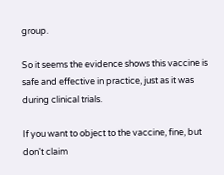group.

So it seems the evidence shows this vaccine is safe and effective in practice, just as it was during clinical trials.

If you want to object to the vaccine, fine, but don't claim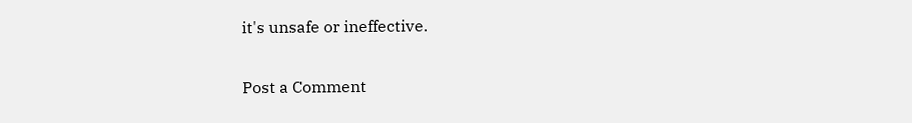it's unsafe or ineffective.

Post a Comment